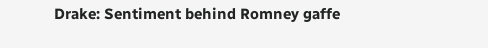Drake: Sentiment behind Romney gaffe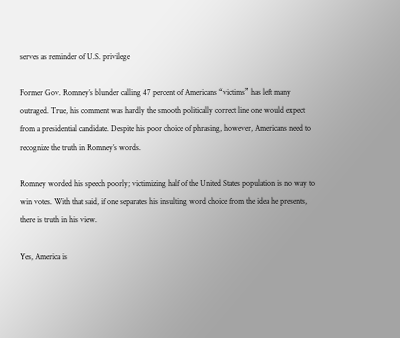serves as reminder of U.S. privilege

Former Gov. Romney’s blunder calling 47 percent of Americans “victims” has left many outraged. True, his comment was hardly the smooth politically correct line one would expect from a presidential candidate. Despite his poor choice of phrasing, however, Americans need to recognize the truth in Romney’s words.

Romney worded his speech poorly; victimizing half of the United States population is no way to win votes. With that said, if one separates his insulting word choice from the idea he presents, there is truth in his view.

Yes, America is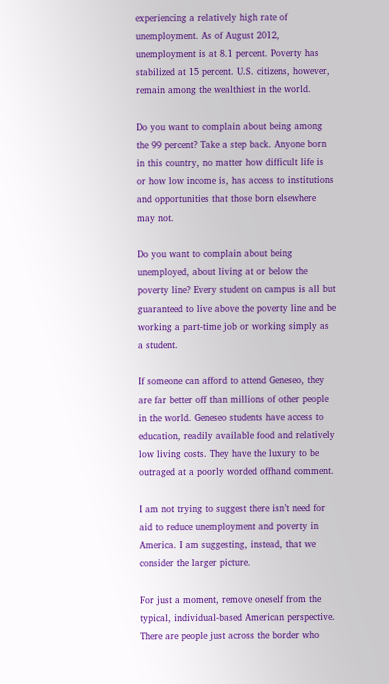experiencing a relatively high rate of unemployment. As of August 2012, unemployment is at 8.1 percent. Poverty has stabilized at 15 percent. U.S. citizens, however, remain among the wealthiest in the world.

Do you want to complain about being among the 99 percent? Take a step back. Anyone born in this country, no matter how difficult life is or how low income is, has access to institutions and opportunities that those born elsewhere may not.

Do you want to complain about being unemployed, about living at or below the poverty line? Every student on campus is all but guaranteed to live above the poverty line and be working a part-time job or working simply as a student.

If someone can afford to attend Geneseo, they are far better off than millions of other people in the world. Geneseo students have access to education, readily available food and relatively low living costs. They have the luxury to be outraged at a poorly worded offhand comment.

I am not trying to suggest there isn’t need for aid to reduce unemployment and poverty in America. I am suggesting, instead, that we consider the larger picture.

For just a moment, remove oneself from the typical, individual-based American perspective. There are people just across the border who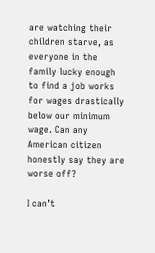are watching their children starve, as everyone in the family lucky enough to find a job works for wages drastically below our minimum wage. Can any American citizen honestly say they are worse off?

I can’t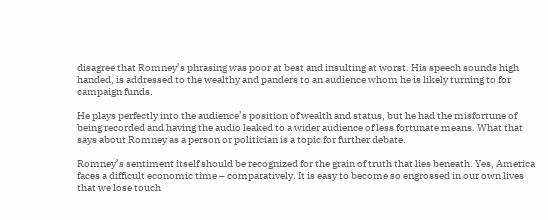disagree that Romney’s phrasing was poor at best and insulting at worst. His speech sounds high handed, is addressed to the wealthy and panders to an audience whom he is likely turning to for campaign funds.

He plays perfectly into the audience’s position of wealth and status, but he had the misfortune of being recorded and having the audio leaked to a wider audience of less fortunate means. What that says about Romney as a person or politician is a topic for further debate.

Romney’s sentiment itself should be recognized for the grain of truth that lies beneath. Yes, America faces a difficult economic time – comparatively. It is easy to become so engrossed in our own lives that we lose touch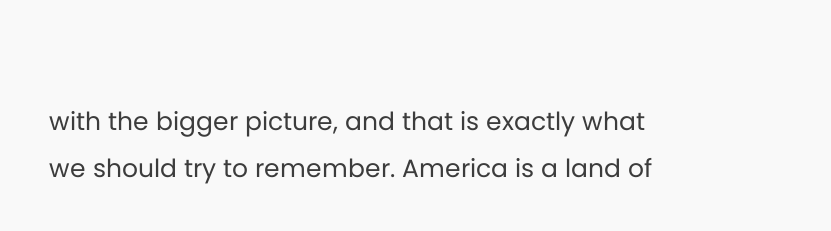with the bigger picture, and that is exactly what we should try to remember. America is a land of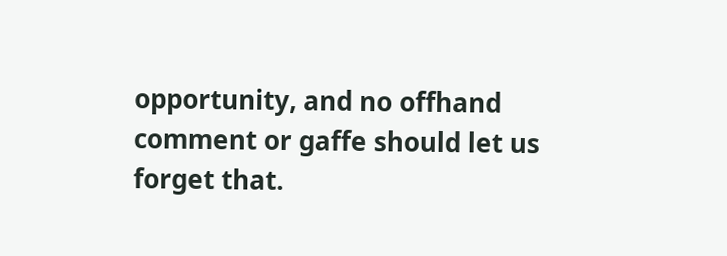opportunity, and no offhand comment or gaffe should let us forget that.